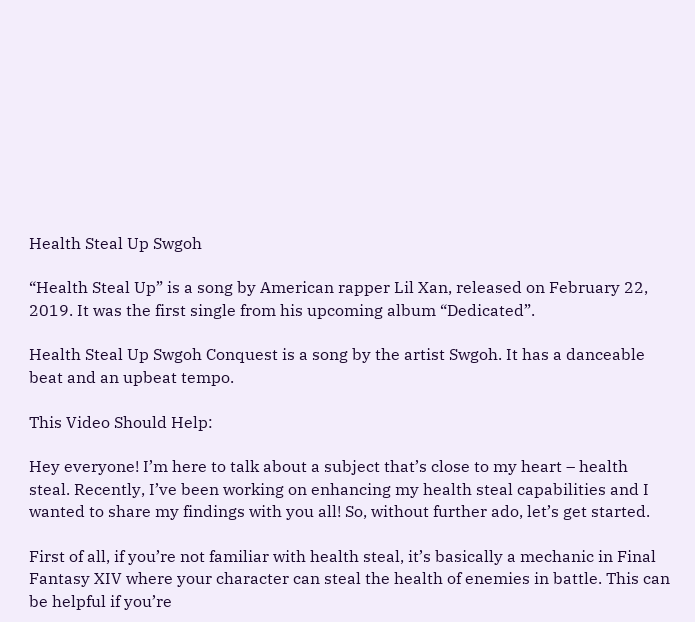Health Steal Up Swgoh

“Health Steal Up” is a song by American rapper Lil Xan, released on February 22, 2019. It was the first single from his upcoming album “Dedicated”.

Health Steal Up Swgoh Conquest is a song by the artist Swgoh. It has a danceable beat and an upbeat tempo.

This Video Should Help:

Hey everyone! I’m here to talk about a subject that’s close to my heart – health steal. Recently, I’ve been working on enhancing my health steal capabilities and I wanted to share my findings with you all! So, without further ado, let’s get started.

First of all, if you’re not familiar with health steal, it’s basically a mechanic in Final Fantasy XIV where your character can steal the health of enemies in battle. This can be helpful if you’re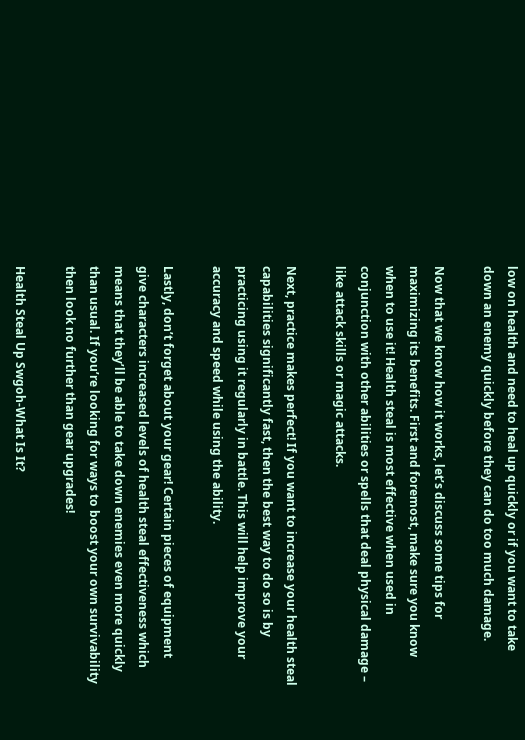low on health and need to heal up quickly or if you want to take down an enemy quickly before they can do too much damage.

Now that we know how it works, let’s discuss some tips for maximizing its benefits. First and foremost, make sure you know when to use it! Health steal is most effective when used in conjunction with other abilities or spells that deal physical damage – like attack skills or magic attacks.

Next, practice makes perfect! If you want to increase your health steal capabilities significantly fast, then the best way to do so is by practicing using it regularly in battle. This will help improve your accuracy and speed while using the ability.

Lastly, don’t forget about your gear! Certain pieces of equipment give characters increased levels of health steal effectiveness which means that they’ll be able to take down enemies even more quickly than usual. If you’re looking for ways to boost your own survivability then look no further than gear upgrades!

Health Steal Up Swgoh-What Is It?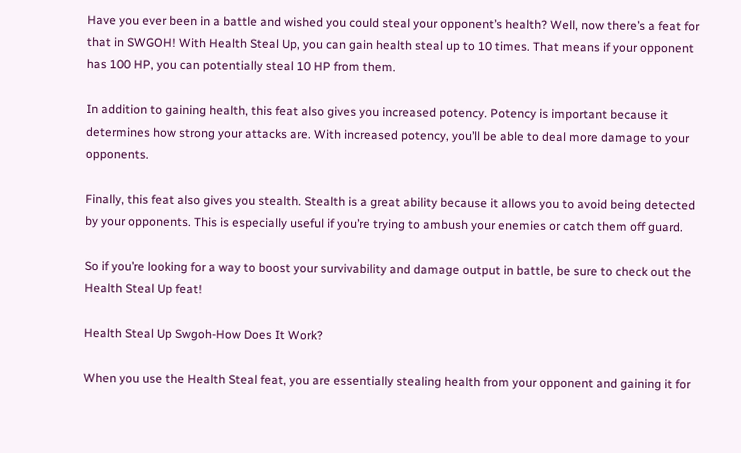Have you ever been in a battle and wished you could steal your opponent’s health? Well, now there’s a feat for that in SWGOH! With Health Steal Up, you can gain health steal up to 10 times. That means if your opponent has 100 HP, you can potentially steal 10 HP from them.

In addition to gaining health, this feat also gives you increased potency. Potency is important because it determines how strong your attacks are. With increased potency, you’ll be able to deal more damage to your opponents.

Finally, this feat also gives you stealth. Stealth is a great ability because it allows you to avoid being detected by your opponents. This is especially useful if you’re trying to ambush your enemies or catch them off guard.

So if you’re looking for a way to boost your survivability and damage output in battle, be sure to check out the Health Steal Up feat!

Health Steal Up Swgoh-How Does It Work?

When you use the Health Steal feat, you are essentially stealing health from your opponent and gaining it for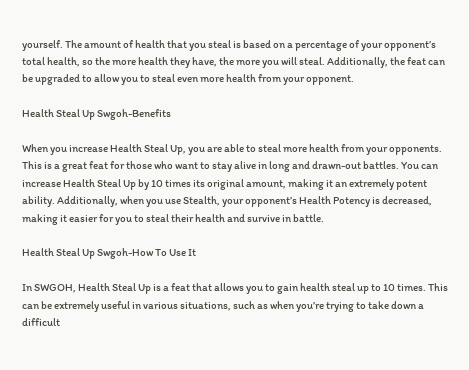yourself. The amount of health that you steal is based on a percentage of your opponent’s total health, so the more health they have, the more you will steal. Additionally, the feat can be upgraded to allow you to steal even more health from your opponent.

Health Steal Up Swgoh-Benefits

When you increase Health Steal Up, you are able to steal more health from your opponents. This is a great feat for those who want to stay alive in long and drawn-out battles. You can increase Health Steal Up by 10 times its original amount, making it an extremely potent ability. Additionally, when you use Stealth, your opponent’s Health Potency is decreased, making it easier for you to steal their health and survive in battle.

Health Steal Up Swgoh-How To Use It

In SWGOH, Health Steal Up is a feat that allows you to gain health steal up to 10 times. This can be extremely useful in various situations, such as when you’re trying to take down a difficult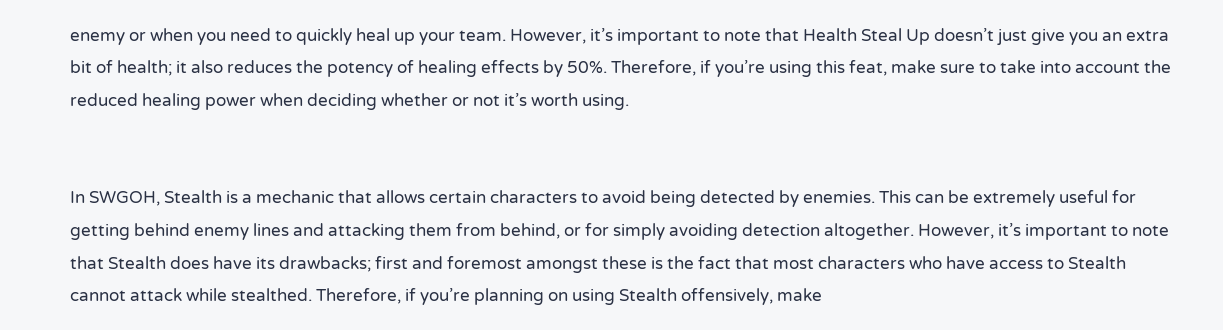enemy or when you need to quickly heal up your team. However, it’s important to note that Health Steal Up doesn’t just give you an extra bit of health; it also reduces the potency of healing effects by 50%. Therefore, if you’re using this feat, make sure to take into account the reduced healing power when deciding whether or not it’s worth using.


In SWGOH, Stealth is a mechanic that allows certain characters to avoid being detected by enemies. This can be extremely useful for getting behind enemy lines and attacking them from behind, or for simply avoiding detection altogether. However, it’s important to note that Stealth does have its drawbacks; first and foremost amongst these is the fact that most characters who have access to Stealth cannot attack while stealthed. Therefore, if you’re planning on using Stealth offensively, make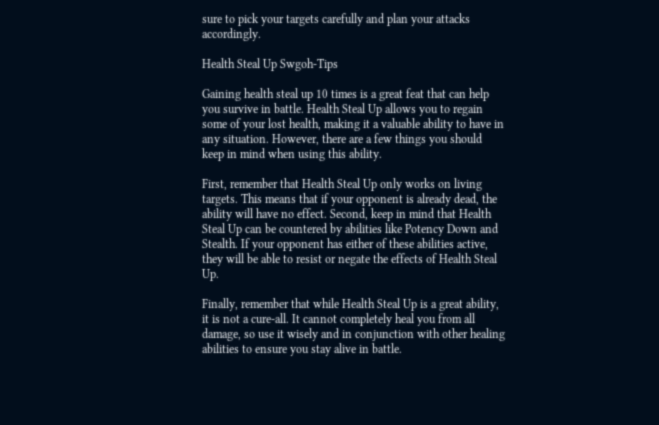sure to pick your targets carefully and plan your attacks accordingly.

Health Steal Up Swgoh-Tips

Gaining health steal up 10 times is a great feat that can help you survive in battle. Health Steal Up allows you to regain some of your lost health, making it a valuable ability to have in any situation. However, there are a few things you should keep in mind when using this ability.

First, remember that Health Steal Up only works on living targets. This means that if your opponent is already dead, the ability will have no effect. Second, keep in mind that Health Steal Up can be countered by abilities like Potency Down and Stealth. If your opponent has either of these abilities active, they will be able to resist or negate the effects of Health Steal Up.

Finally, remember that while Health Steal Up is a great ability, it is not a cure-all. It cannot completely heal you from all damage, so use it wisely and in conjunction with other healing abilities to ensure you stay alive in battle.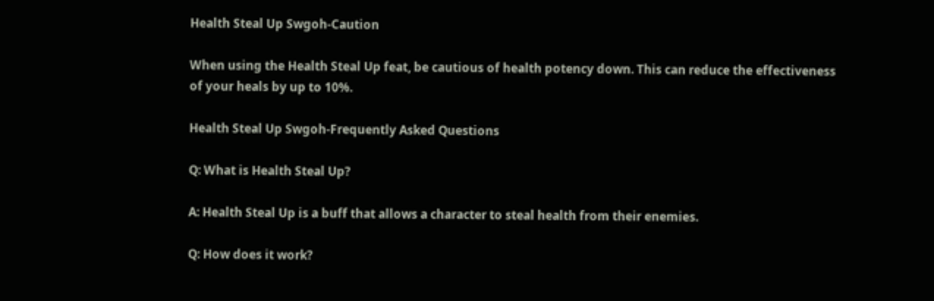Health Steal Up Swgoh-Caution

When using the Health Steal Up feat, be cautious of health potency down. This can reduce the effectiveness of your heals by up to 10%.

Health Steal Up Swgoh-Frequently Asked Questions

Q: What is Health Steal Up?

A: Health Steal Up is a buff that allows a character to steal health from their enemies.

Q: How does it work?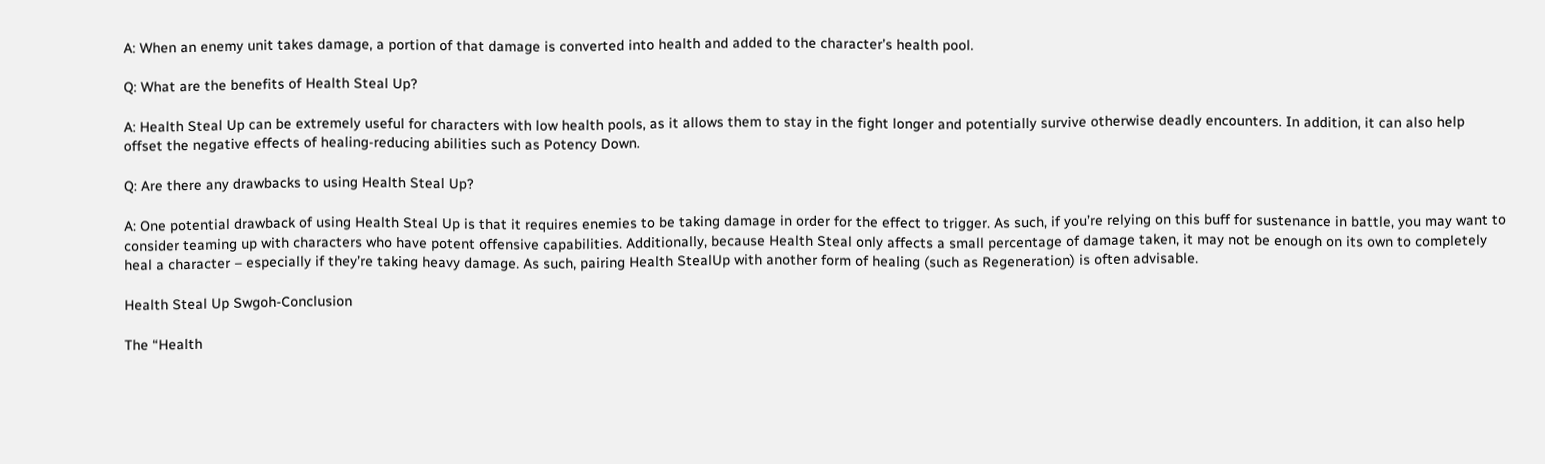A: When an enemy unit takes damage, a portion of that damage is converted into health and added to the character’s health pool.

Q: What are the benefits of Health Steal Up?

A: Health Steal Up can be extremely useful for characters with low health pools, as it allows them to stay in the fight longer and potentially survive otherwise deadly encounters. In addition, it can also help offset the negative effects of healing-reducing abilities such as Potency Down.

Q: Are there any drawbacks to using Health Steal Up?

A: One potential drawback of using Health Steal Up is that it requires enemies to be taking damage in order for the effect to trigger. As such, if you’re relying on this buff for sustenance in battle, you may want to consider teaming up with characters who have potent offensive capabilities. Additionally, because Health Steal only affects a small percentage of damage taken, it may not be enough on its own to completely heal a character – especially if they’re taking heavy damage. As such, pairing Health StealUp with another form of healing (such as Regeneration) is often advisable.

Health Steal Up Swgoh-Conclusion

The “Health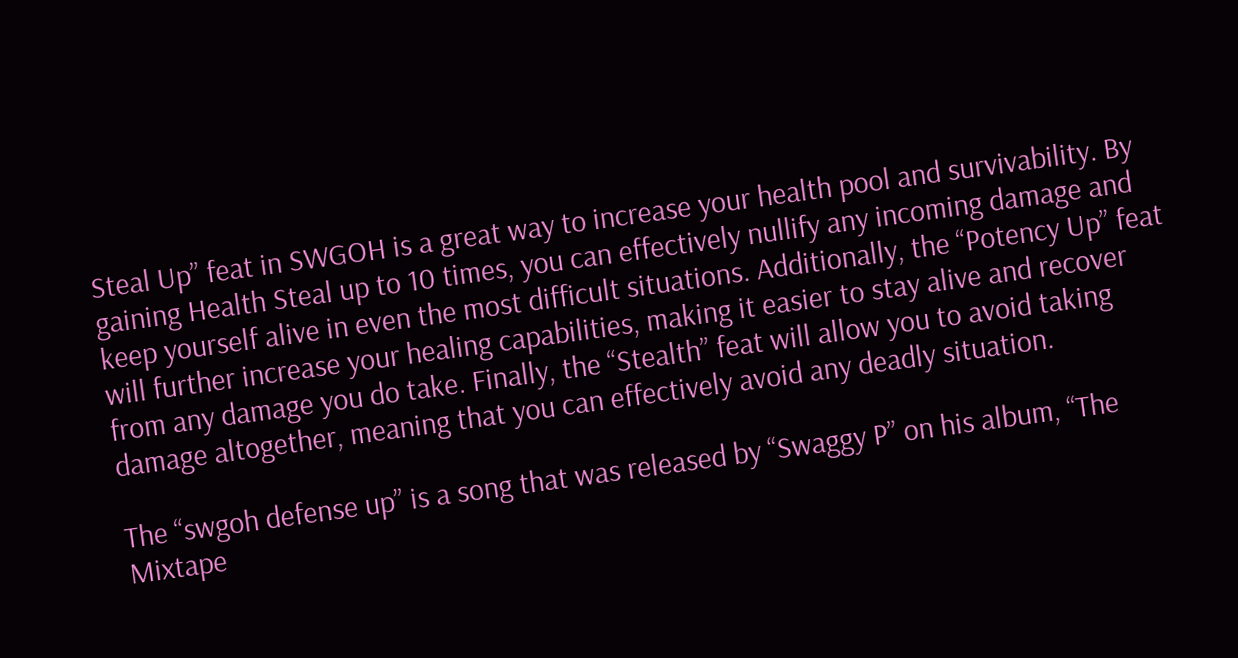Steal Up” feat in SWGOH is a great way to increase your health pool and survivability. By gaining Health Steal up to 10 times, you can effectively nullify any incoming damage and keep yourself alive in even the most difficult situations. Additionally, the “Potency Up” feat will further increase your healing capabilities, making it easier to stay alive and recover from any damage you do take. Finally, the “Stealth” feat will allow you to avoid taking damage altogether, meaning that you can effectively avoid any deadly situation.

The “swgoh defense up” is a song that was released by “Swaggy P” on his album, “The Mixtape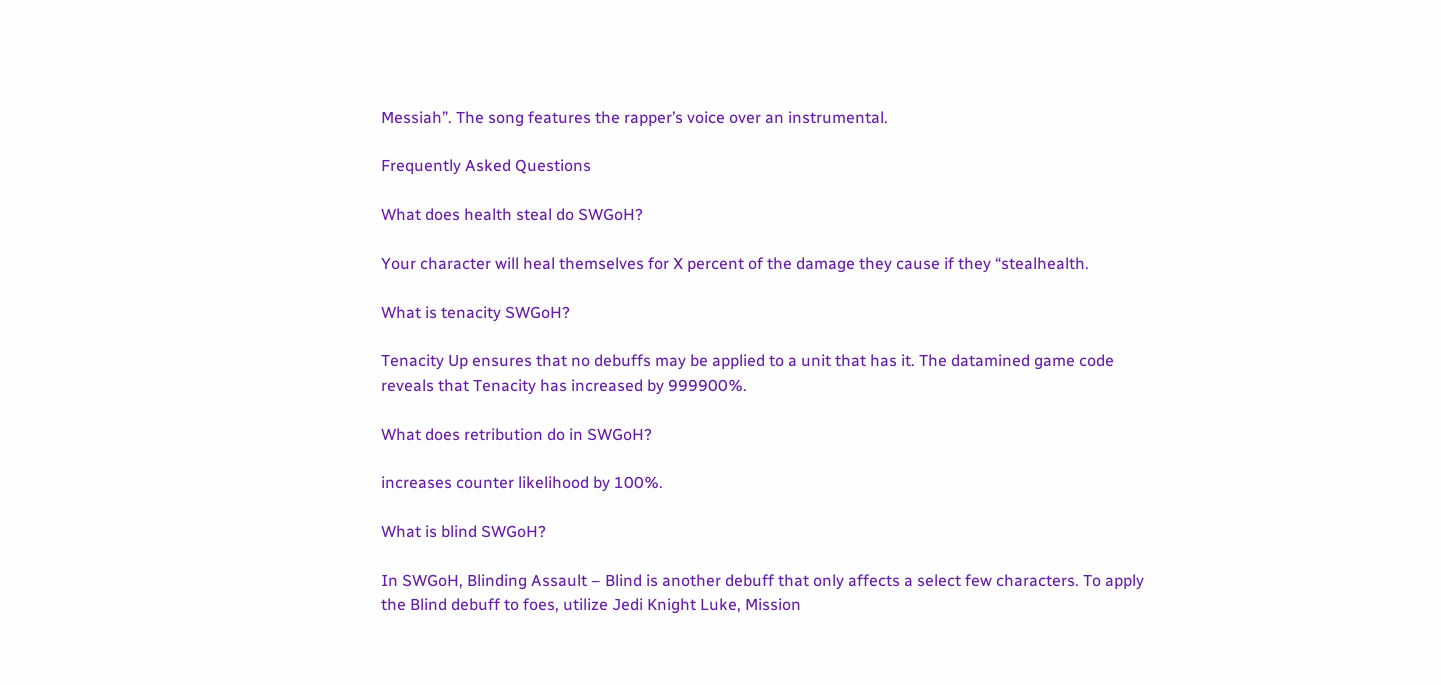Messiah”. The song features the rapper’s voice over an instrumental.

Frequently Asked Questions

What does health steal do SWGoH?

Your character will heal themselves for X percent of the damage they cause if they “stealhealth.

What is tenacity SWGoH?

Tenacity Up ensures that no debuffs may be applied to a unit that has it. The datamined game code reveals that Tenacity has increased by 999900%.

What does retribution do in SWGoH?

increases counter likelihood by 100%.

What is blind SWGoH?

In SWGoH, Blinding Assault – Blind is another debuff that only affects a select few characters. To apply the Blind debuff to foes, utilize Jedi Knight Luke, Mission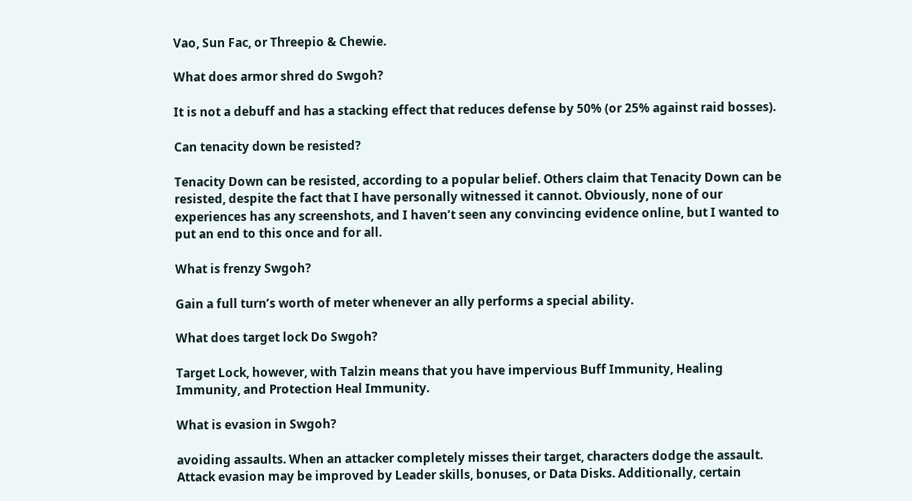Vao, Sun Fac, or Threepio & Chewie.

What does armor shred do Swgoh?

It is not a debuff and has a stacking effect that reduces defense by 50% (or 25% against raid bosses).

Can tenacity down be resisted?

Tenacity Down can be resisted, according to a popular belief. Others claim that Tenacity Down can be resisted, despite the fact that I have personally witnessed it cannot. Obviously, none of our experiences has any screenshots, and I haven’t seen any convincing evidence online, but I wanted to put an end to this once and for all.

What is frenzy Swgoh?

Gain a full turn’s worth of meter whenever an ally performs a special ability.

What does target lock Do Swgoh?

Target Lock, however, with Talzin means that you have impervious Buff Immunity, Healing Immunity, and Protection Heal Immunity.

What is evasion in Swgoh?

avoiding assaults. When an attacker completely misses their target, characters dodge the assault. Attack evasion may be improved by Leader skills, bonuses, or Data Disks. Additionally, certain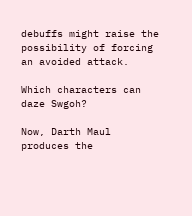debuffs might raise the possibility of forcing an avoided attack.

Which characters can daze Swgoh?

Now, Darth Maul produces the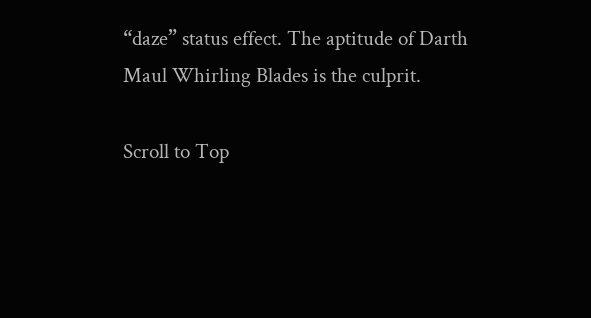“daze” status effect. The aptitude of Darth Maul Whirling Blades is the culprit.

Scroll to Top